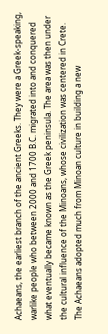Achaeans, the earliest branch of the ancient Greeks. They were a Greek-speaking, warlike people who between 2000 and 1700 B.C. migrated into and conquered what eventually became known as the Greek peninsula. The area was then under the cultural influence of the Minoans, whose civilization was centered in Crete. The Achaeans adopted much from Minoan culture in building a new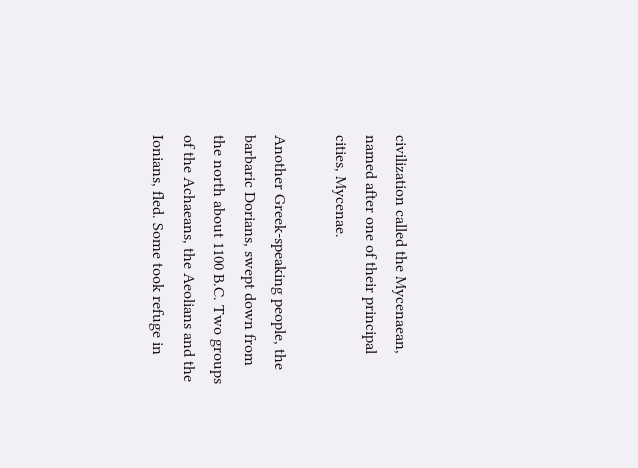civilization called the Mycenaean, named after one of their principal cities, Mycenae.

Another Greek-speaking people, the barbaric Dorians, swept down from the north about 1100 B.C. Two groups of the Achaeans, the Aeolians and the Ionians, fled. Some took refuge in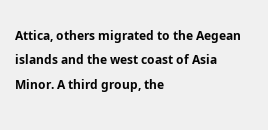Attica, others migrated to the Aegean islands and the west coast of Asia Minor. A third group, the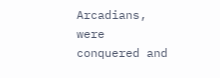Arcadians, were conquered and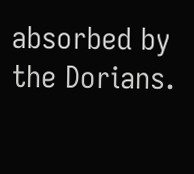absorbed by the Dorians.